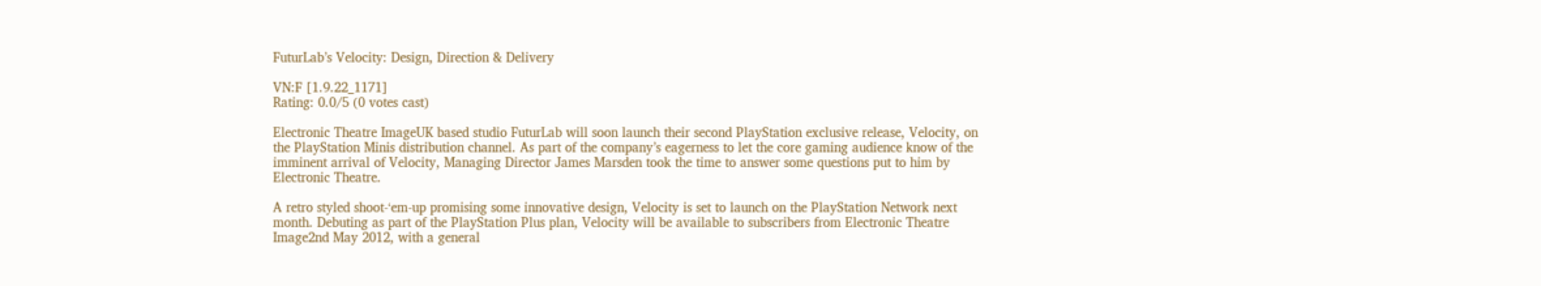FuturLab’s Velocity: Design, Direction & Delivery

VN:F [1.9.22_1171]
Rating: 0.0/5 (0 votes cast)

Electronic Theatre ImageUK based studio FuturLab will soon launch their second PlayStation exclusive release, Velocity, on the PlayStation Minis distribution channel. As part of the company’s eagerness to let the core gaming audience know of the imminent arrival of Velocity, Managing Director James Marsden took the time to answer some questions put to him by Electronic Theatre.

A retro styled shoot-‘em-up promising some innovative design, Velocity is set to launch on the PlayStation Network next month. Debuting as part of the PlayStation Plus plan, Velocity will be available to subscribers from Electronic Theatre Image2nd May 2012, with a general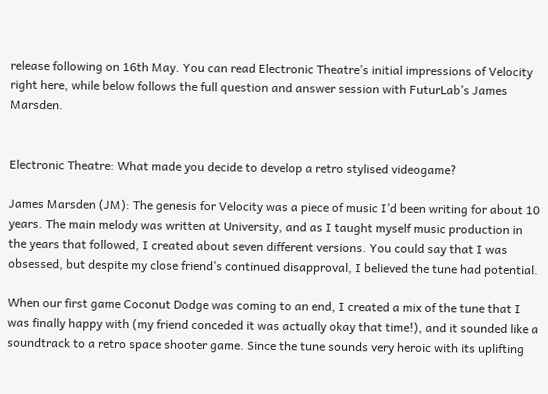release following on 16th May. You can read Electronic Theatre’s initial impressions of Velocity right here, while below follows the full question and answer session with FuturLab’s James Marsden.


Electronic Theatre: What made you decide to develop a retro stylised videogame?

James Marsden (JM): The genesis for Velocity was a piece of music I’d been writing for about 10 years. The main melody was written at University, and as I taught myself music production in the years that followed, I created about seven different versions. You could say that I was obsessed, but despite my close friend’s continued disapproval, I believed the tune had potential.

When our first game Coconut Dodge was coming to an end, I created a mix of the tune that I was finally happy with (my friend conceded it was actually okay that time!), and it sounded like a soundtrack to a retro space shooter game. Since the tune sounds very heroic with its uplifting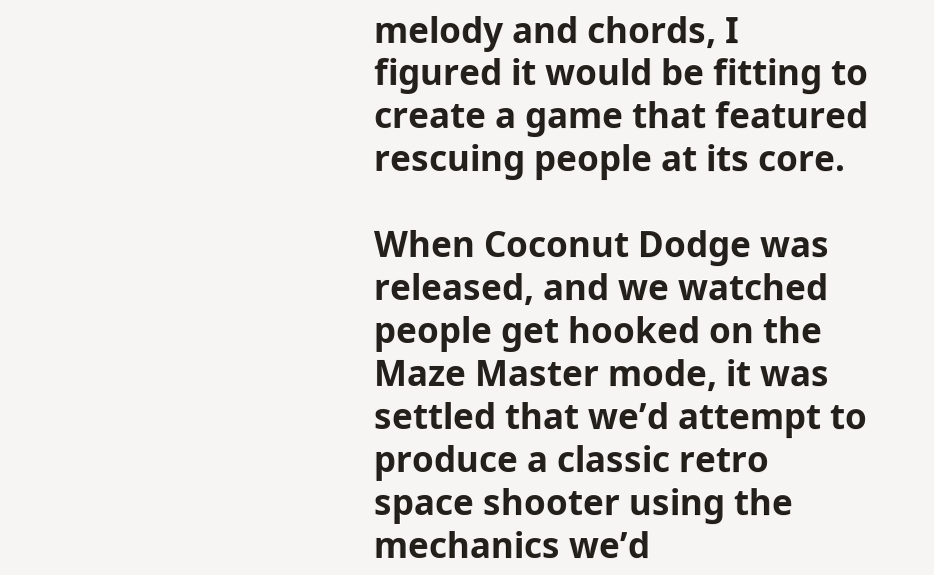melody and chords, I figured it would be fitting to create a game that featured rescuing people at its core.

When Coconut Dodge was released, and we watched people get hooked on the Maze Master mode, it was settled that we’d attempt to produce a classic retro space shooter using the mechanics we’d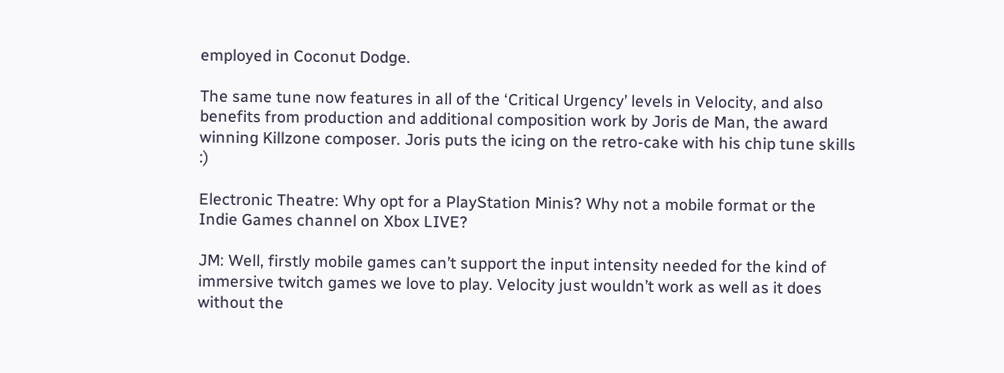employed in Coconut Dodge.

The same tune now features in all of the ‘Critical Urgency’ levels in Velocity, and also benefits from production and additional composition work by Joris de Man, the award winning Killzone composer. Joris puts the icing on the retro-cake with his chip tune skills :)

Electronic Theatre: Why opt for a PlayStation Minis? Why not a mobile format or the Indie Games channel on Xbox LIVE?

JM: Well, firstly mobile games can’t support the input intensity needed for the kind of immersive twitch games we love to play. Velocity just wouldn’t work as well as it does without the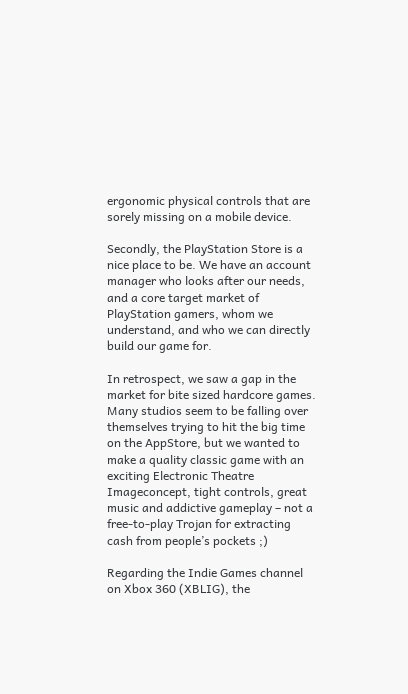ergonomic physical controls that are sorely missing on a mobile device.

Secondly, the PlayStation Store is a nice place to be. We have an account manager who looks after our needs, and a core target market of PlayStation gamers, whom we understand, and who we can directly build our game for.

In retrospect, we saw a gap in the market for bite sized hardcore games. Many studios seem to be falling over themselves trying to hit the big time on the AppStore, but we wanted to make a quality classic game with an exciting Electronic Theatre Imageconcept, tight controls, great music and addictive gameplay – not a free-to-play Trojan for extracting cash from people’s pockets ;)

Regarding the Indie Games channel on Xbox 360 (XBLIG), the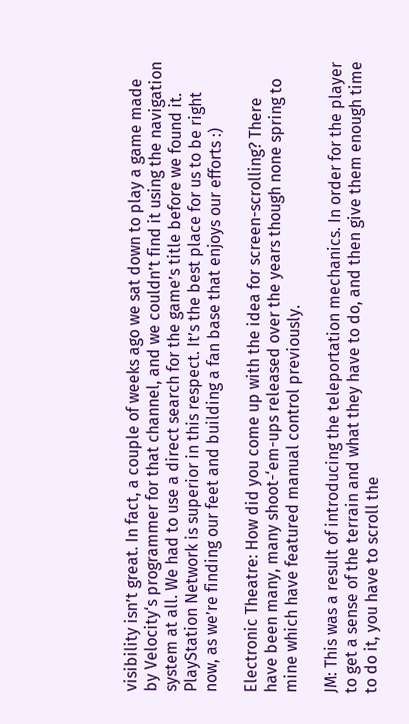visibility isn’t great. In fact, a couple of weeks ago we sat down to play a game made by Velocity‘s programmer for that channel, and we couldn’t find it using the navigation system at all. We had to use a direct search for the game’s title before we found it. PlayStation Network is superior in this respect. It’s the best place for us to be right now, as we’re finding our feet and building a fan base that enjoys our efforts :)

Electronic Theatre: How did you come up with the idea for screen-scrolling? There have been many, many shoot-‘em-ups released over the years though none spring to mine which have featured manual control previously.

JM: This was a result of introducing the teleportation mechanics. In order for the player to get a sense of the terrain and what they have to do, and then give them enough time to do it, you have to scroll the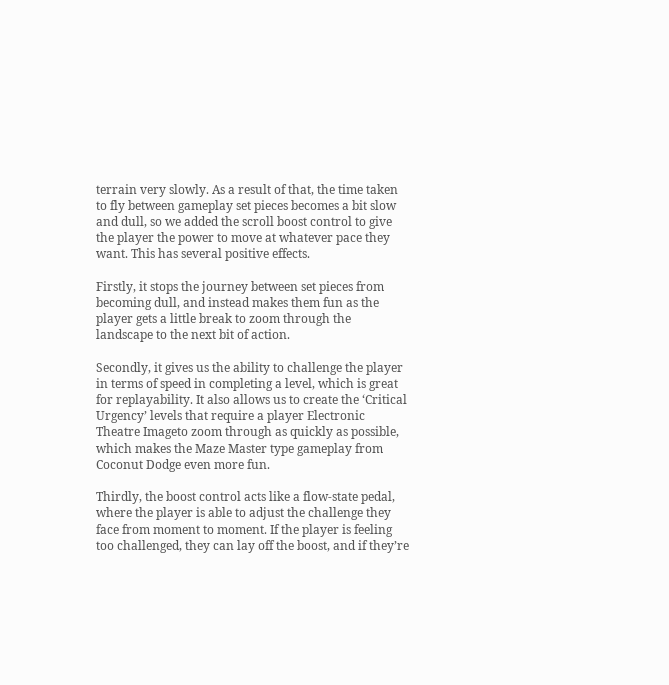terrain very slowly. As a result of that, the time taken to fly between gameplay set pieces becomes a bit slow and dull, so we added the scroll boost control to give the player the power to move at whatever pace they want. This has several positive effects.

Firstly, it stops the journey between set pieces from becoming dull, and instead makes them fun as the player gets a little break to zoom through the landscape to the next bit of action.

Secondly, it gives us the ability to challenge the player in terms of speed in completing a level, which is great for replayability. It also allows us to create the ‘Critical Urgency’ levels that require a player Electronic Theatre Imageto zoom through as quickly as possible, which makes the Maze Master type gameplay from Coconut Dodge even more fun.

Thirdly, the boost control acts like a flow-state pedal, where the player is able to adjust the challenge they face from moment to moment. If the player is feeling too challenged, they can lay off the boost, and if they’re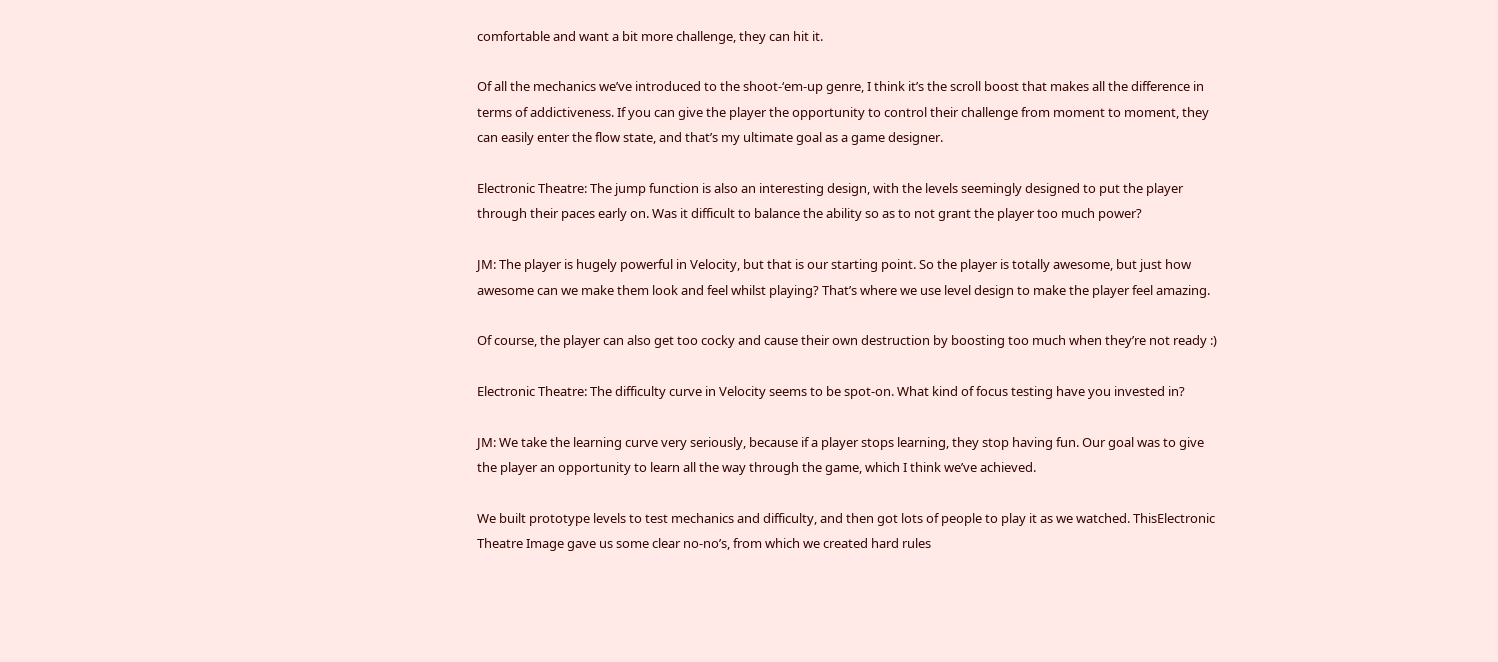comfortable and want a bit more challenge, they can hit it.

Of all the mechanics we’ve introduced to the shoot-‘em-up genre, I think it’s the scroll boost that makes all the difference in terms of addictiveness. If you can give the player the opportunity to control their challenge from moment to moment, they can easily enter the flow state, and that’s my ultimate goal as a game designer.

Electronic Theatre: The jump function is also an interesting design, with the levels seemingly designed to put the player through their paces early on. Was it difficult to balance the ability so as to not grant the player too much power?

JM: The player is hugely powerful in Velocity, but that is our starting point. So the player is totally awesome, but just how awesome can we make them look and feel whilst playing? That’s where we use level design to make the player feel amazing.

Of course, the player can also get too cocky and cause their own destruction by boosting too much when they’re not ready :)

Electronic Theatre: The difficulty curve in Velocity seems to be spot-on. What kind of focus testing have you invested in?

JM: We take the learning curve very seriously, because if a player stops learning, they stop having fun. Our goal was to give the player an opportunity to learn all the way through the game, which I think we’ve achieved.

We built prototype levels to test mechanics and difficulty, and then got lots of people to play it as we watched. ThisElectronic Theatre Image gave us some clear no-no’s, from which we created hard rules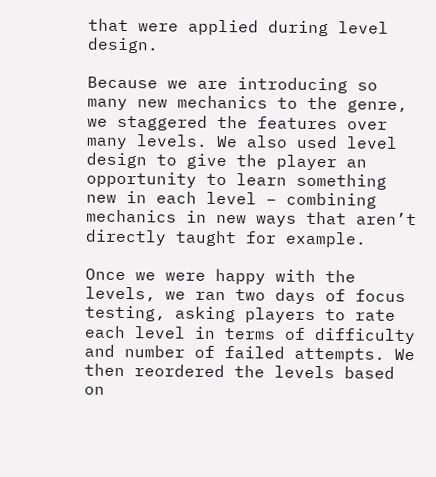that were applied during level design.

Because we are introducing so many new mechanics to the genre, we staggered the features over many levels. We also used level design to give the player an opportunity to learn something new in each level – combining mechanics in new ways that aren’t directly taught for example.

Once we were happy with the levels, we ran two days of focus testing, asking players to rate each level in terms of difficulty and number of failed attempts. We then reordered the levels based on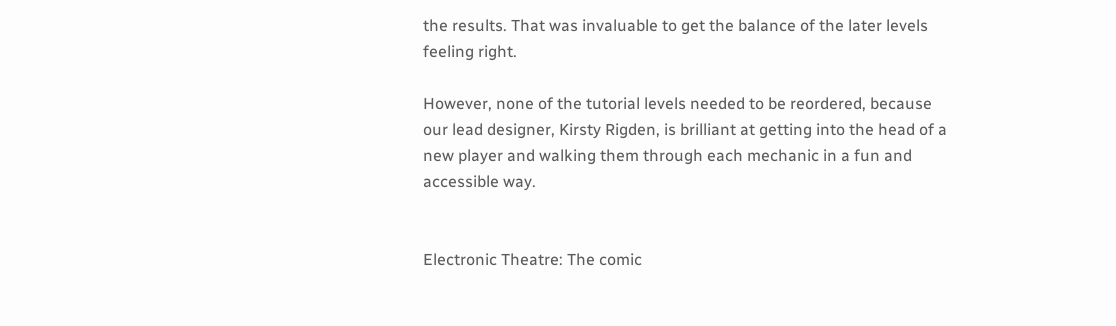the results. That was invaluable to get the balance of the later levels feeling right.

However, none of the tutorial levels needed to be reordered, because our lead designer, Kirsty Rigden, is brilliant at getting into the head of a new player and walking them through each mechanic in a fun and accessible way.


Electronic Theatre: The comic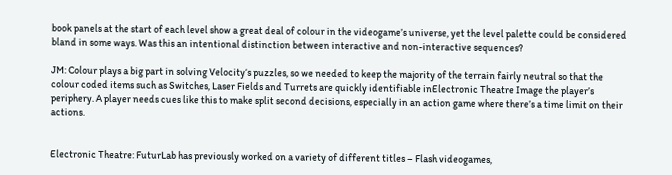book panels at the start of each level show a great deal of colour in the videogame’s universe, yet the level palette could be considered bland in some ways. Was this an intentional distinction between interactive and non-interactive sequences?

JM: Colour plays a big part in solving Velocity‘s puzzles, so we needed to keep the majority of the terrain fairly neutral so that the colour coded items such as Switches, Laser Fields and Turrets are quickly identifiable inElectronic Theatre Image the player’s periphery. A player needs cues like this to make split second decisions, especially in an action game where there’s a time limit on their actions.


Electronic Theatre: FuturLab has previously worked on a variety of different titles – Flash videogames,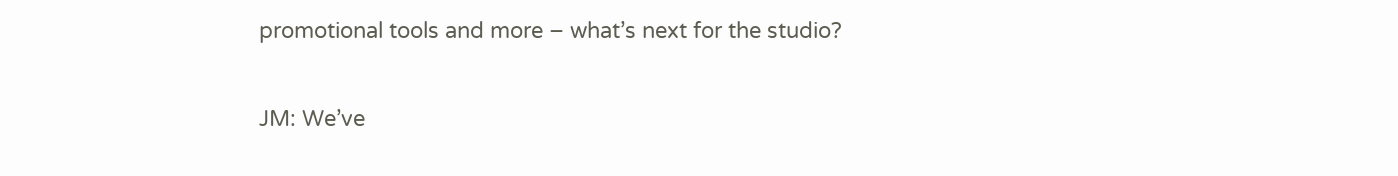promotional tools and more – what’s next for the studio?

JM: We’ve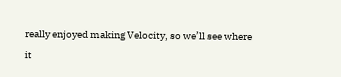really enjoyed making Velocity, so we’ll see where it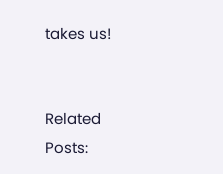takes us!


Related Posts: